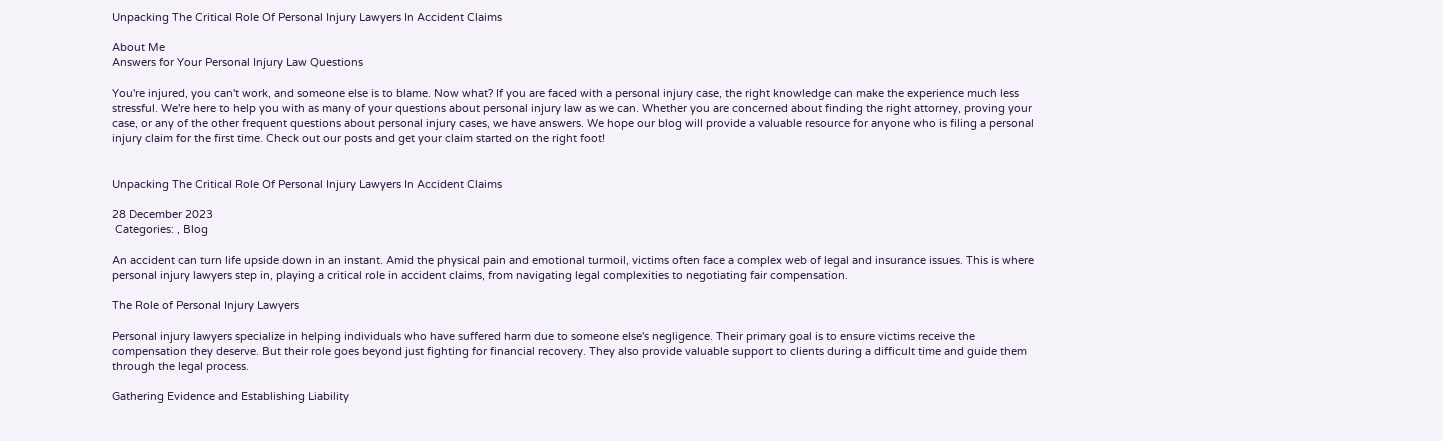Unpacking The Critical Role Of Personal Injury Lawyers In Accident Claims

About Me
Answers for Your Personal Injury Law Questions

You're injured, you can't work, and someone else is to blame. Now what? If you are faced with a personal injury case, the right knowledge can make the experience much less stressful. We're here to help you with as many of your questions about personal injury law as we can. Whether you are concerned about finding the right attorney, proving your case, or any of the other frequent questions about personal injury cases, we have answers. We hope our blog will provide a valuable resource for anyone who is filing a personal injury claim for the first time. Check out our posts and get your claim started on the right foot!


Unpacking The Critical Role Of Personal Injury Lawyers In Accident Claims

28 December 2023
 Categories: , Blog

An accident can turn life upside down in an instant. Amid the physical pain and emotional turmoil, victims often face a complex web of legal and insurance issues. This is where personal injury lawyers step in, playing a critical role in accident claims, from navigating legal complexities to negotiating fair compensation.

The Role of Personal Injury Lawyers

Personal injury lawyers specialize in helping individuals who have suffered harm due to someone else's negligence. Their primary goal is to ensure victims receive the compensation they deserve. But their role goes beyond just fighting for financial recovery. They also provide valuable support to clients during a difficult time and guide them through the legal process.

Gathering Evidence and Establishing Liability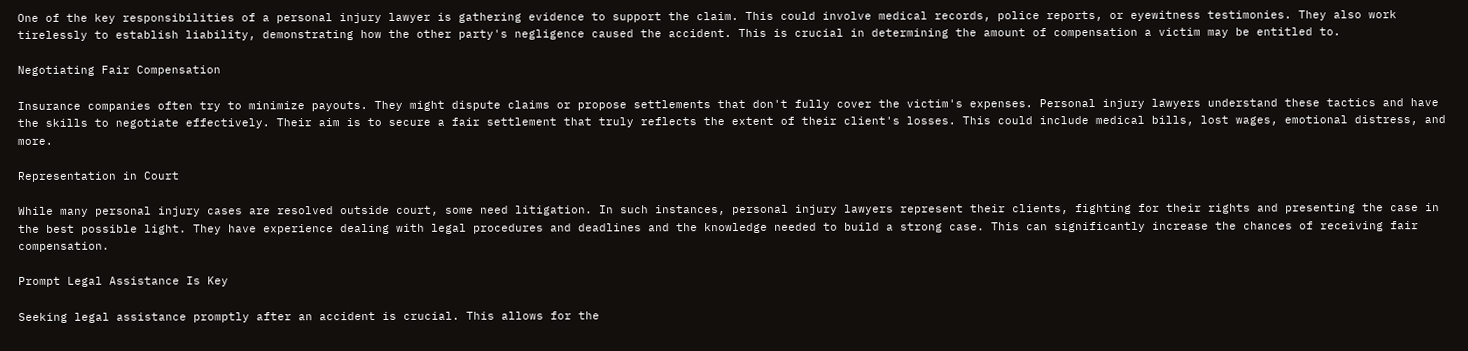One of the key responsibilities of a personal injury lawyer is gathering evidence to support the claim. This could involve medical records, police reports, or eyewitness testimonies. They also work tirelessly to establish liability, demonstrating how the other party's negligence caused the accident. This is crucial in determining the amount of compensation a victim may be entitled to.

Negotiating Fair Compensation

Insurance companies often try to minimize payouts. They might dispute claims or propose settlements that don't fully cover the victim's expenses. Personal injury lawyers understand these tactics and have the skills to negotiate effectively. Their aim is to secure a fair settlement that truly reflects the extent of their client's losses. This could include medical bills, lost wages, emotional distress, and more.

Representation in Court

While many personal injury cases are resolved outside court, some need litigation. In such instances, personal injury lawyers represent their clients, fighting for their rights and presenting the case in the best possible light. They have experience dealing with legal procedures and deadlines and the knowledge needed to build a strong case. This can significantly increase the chances of receiving fair compensation.

Prompt Legal Assistance Is Key

Seeking legal assistance promptly after an accident is crucial. This allows for the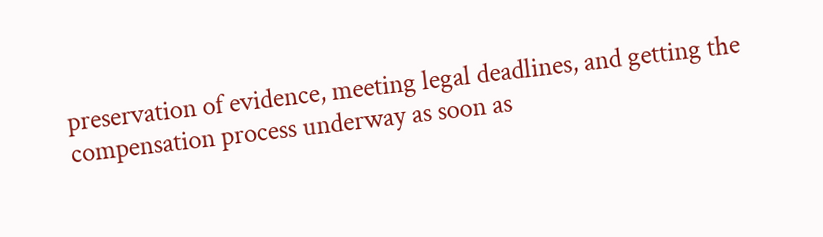preservation of evidence, meeting legal deadlines, and getting the compensation process underway as soon as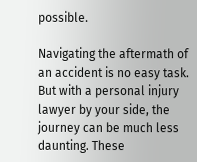possible.

Navigating the aftermath of an accident is no easy task. But with a personal injury lawyer by your side, the journey can be much less daunting. These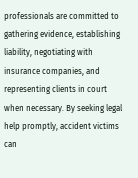professionals are committed to gathering evidence, establishing liability, negotiating with insurance companies, and representing clients in court when necessary. By seeking legal help promptly, accident victims can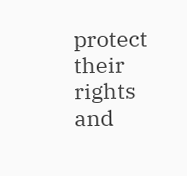protect their rights and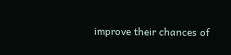improve their chances of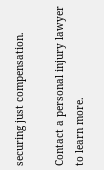securing just compensation.

Contact a personal injury lawyer to learn more.